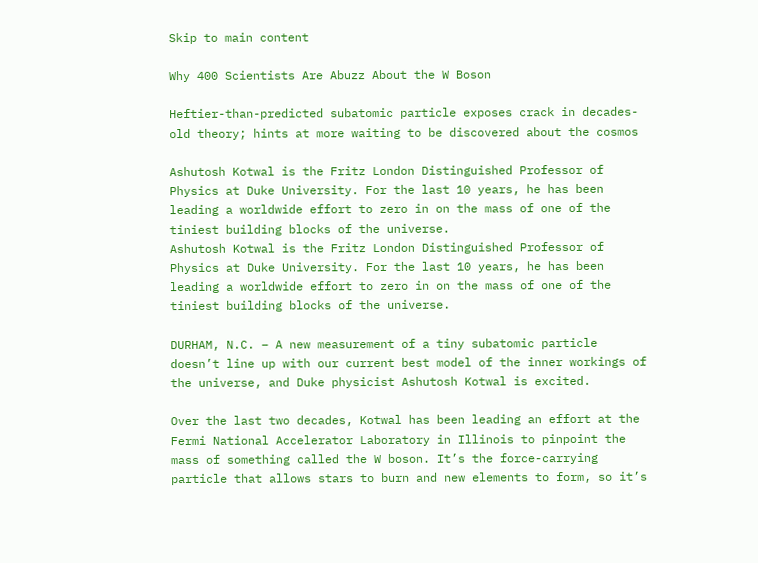Skip to main content

Why 400 Scientists Are Abuzz About the W Boson

Heftier-than-predicted subatomic particle exposes crack in decades-old theory; hints at more waiting to be discovered about the cosmos

Ashutosh Kotwal is the Fritz London Distinguished Professor of Physics at Duke University. For the last 10 years, he has been leading a worldwide effort to zero in on the mass of one of the tiniest building blocks of the universe.
Ashutosh Kotwal is the Fritz London Distinguished Professor of Physics at Duke University. For the last 10 years, he has been leading a worldwide effort to zero in on the mass of one of the tiniest building blocks of the universe.

DURHAM, N.C. – A new measurement of a tiny subatomic particle doesn’t line up with our current best model of the inner workings of the universe, and Duke physicist Ashutosh Kotwal is excited.

Over the last two decades, Kotwal has been leading an effort at the Fermi National Accelerator Laboratory in Illinois to pinpoint the mass of something called the W boson. It’s the force-carrying particle that allows stars to burn and new elements to form, so it’s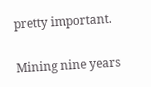pretty important.

Mining nine years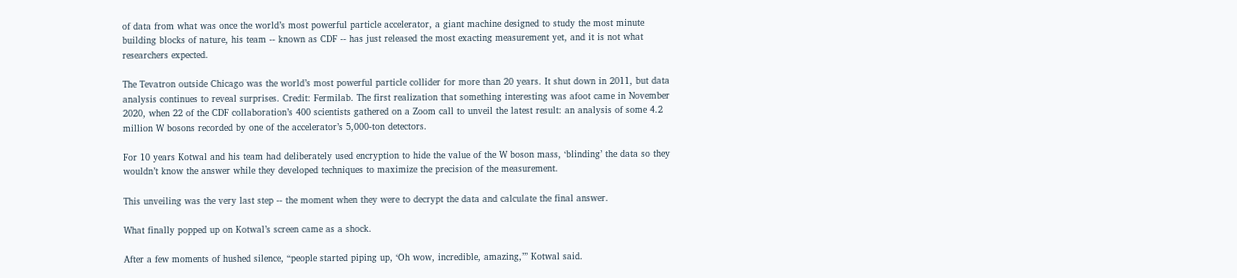of data from what was once the world’s most powerful particle accelerator, a giant machine designed to study the most minute building blocks of nature, his team -- known as CDF -- has just released the most exacting measurement yet, and it is not what researchers expected.

The Tevatron outside Chicago was the world’s most powerful particle collider for more than 20 years. It shut down in 2011, but data analysis continues to reveal surprises. Credit: Fermilab. The first realization that something interesting was afoot came in November 2020, when 22 of the CDF collaboration’s 400 scientists gathered on a Zoom call to unveil the latest result: an analysis of some 4.2 million W bosons recorded by one of the accelerator’s 5,000-ton detectors.

For 10 years Kotwal and his team had deliberately used encryption to hide the value of the W boson mass, ‘blinding’ the data so they wouldn’t know the answer while they developed techniques to maximize the precision of the measurement.

This unveiling was the very last step -- the moment when they were to decrypt the data and calculate the final answer.

What finally popped up on Kotwal’s screen came as a shock.

After a few moments of hushed silence, “people started piping up, ‘Oh wow, incredible, amazing,’” Kotwal said.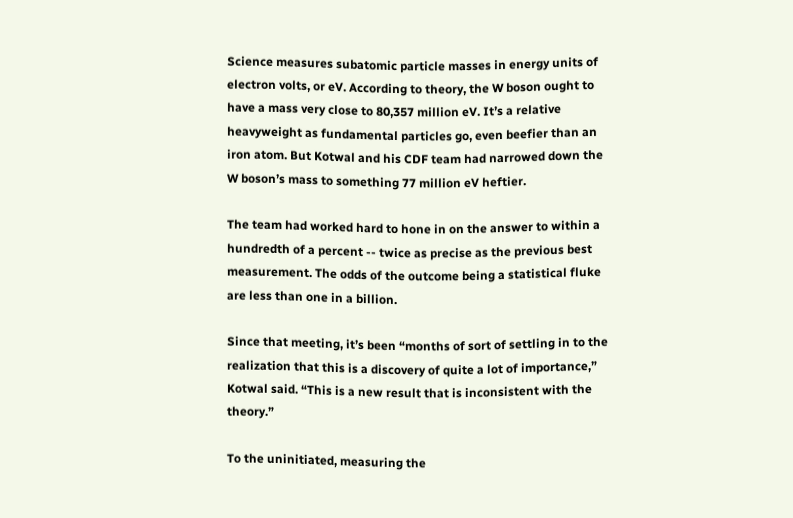Science measures subatomic particle masses in energy units of electron volts, or eV. According to theory, the W boson ought to have a mass very close to 80,357 million eV. It’s a relative heavyweight as fundamental particles go, even beefier than an iron atom. But Kotwal and his CDF team had narrowed down the W boson’s mass to something 77 million eV heftier.

The team had worked hard to hone in on the answer to within a hundredth of a percent -- twice as precise as the previous best measurement. The odds of the outcome being a statistical fluke are less than one in a billion.

Since that meeting, it’s been “months of sort of settling in to the realization that this is a discovery of quite a lot of importance,” Kotwal said. “This is a new result that is inconsistent with the theory.”

To the uninitiated, measuring the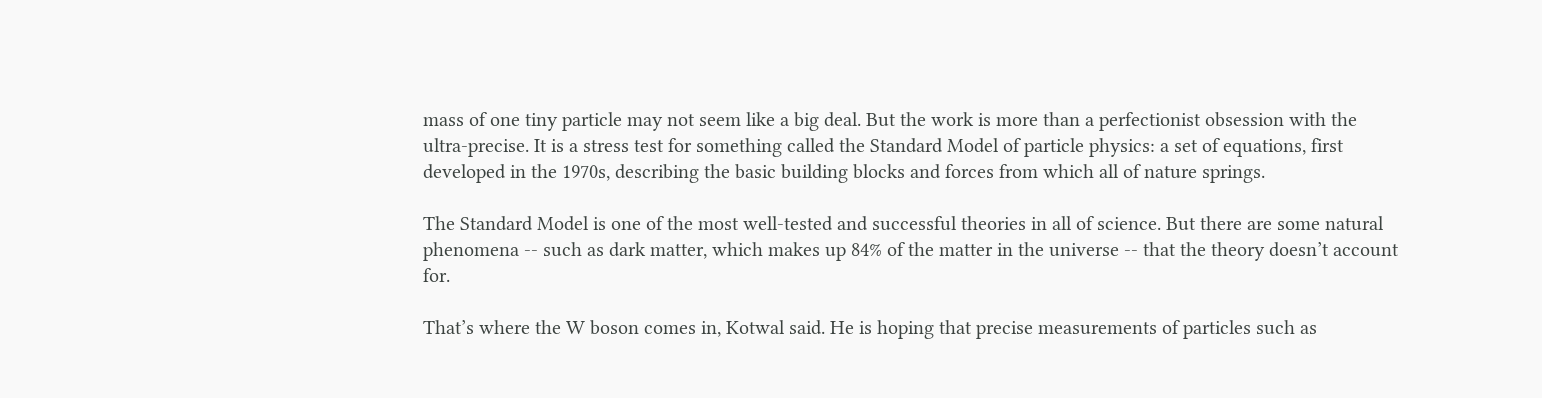mass of one tiny particle may not seem like a big deal. But the work is more than a perfectionist obsession with the ultra-precise. It is a stress test for something called the Standard Model of particle physics: a set of equations, first developed in the 1970s, describing the basic building blocks and forces from which all of nature springs.

The Standard Model is one of the most well-tested and successful theories in all of science. But there are some natural phenomena -- such as dark matter, which makes up 84% of the matter in the universe -- that the theory doesn’t account for.

That’s where the W boson comes in, Kotwal said. He is hoping that precise measurements of particles such as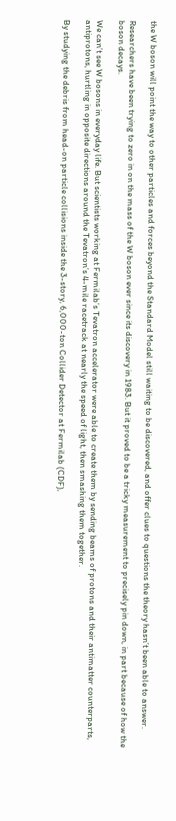the W boson will point the way to other particles and forces beyond the Standard Model still waiting to be discovered, and offer clues to questions the theory hasn’t been able to answer.

Researchers have been trying to zero in on the mass of the W boson ever since its discovery in 1983. But it proved to be a tricky measurement to precisely pin down, in part because of how the boson decays.

We can’t see W bosons in everyday life. But scientists working at Fermilab’s Tevatron accelerator were able to create them by sending beams of protons and their antimatter counterparts, antiprotons, hurtling in opposite directions around the Tevatron’s 4-mile racetrack at nearly the speed of light, then smashing them together.

By studying the debris from head-on particle collisions inside the 3-story, 6,000-ton Collider Detector at Fermilab (CDF),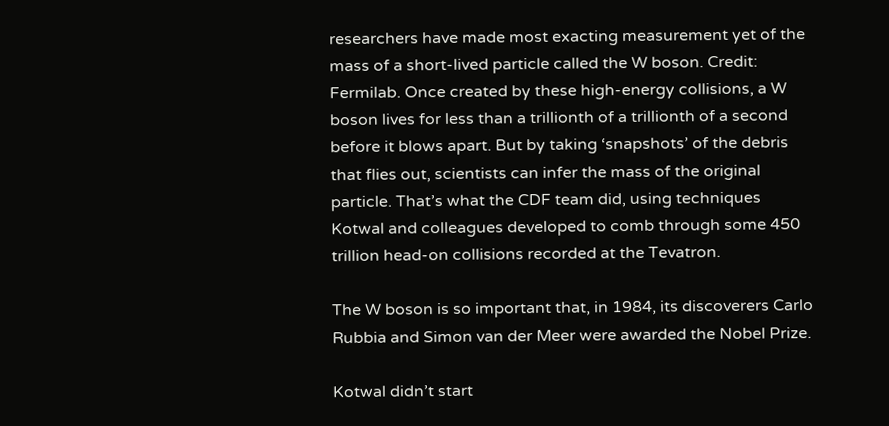researchers have made most exacting measurement yet of the mass of a short-lived particle called the W boson. Credit: Fermilab. Once created by these high-energy collisions, a W boson lives for less than a trillionth of a trillionth of a second before it blows apart. But by taking ‘snapshots’ of the debris that flies out, scientists can infer the mass of the original particle. That’s what the CDF team did, using techniques Kotwal and colleagues developed to comb through some 450 trillion head-on collisions recorded at the Tevatron.

The W boson is so important that, in 1984, its discoverers Carlo Rubbia and Simon van der Meer were awarded the Nobel Prize.

Kotwal didn’t start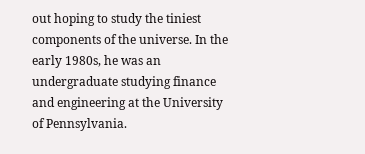out hoping to study the tiniest components of the universe. In the early 1980s, he was an undergraduate studying finance and engineering at the University of Pennsylvania.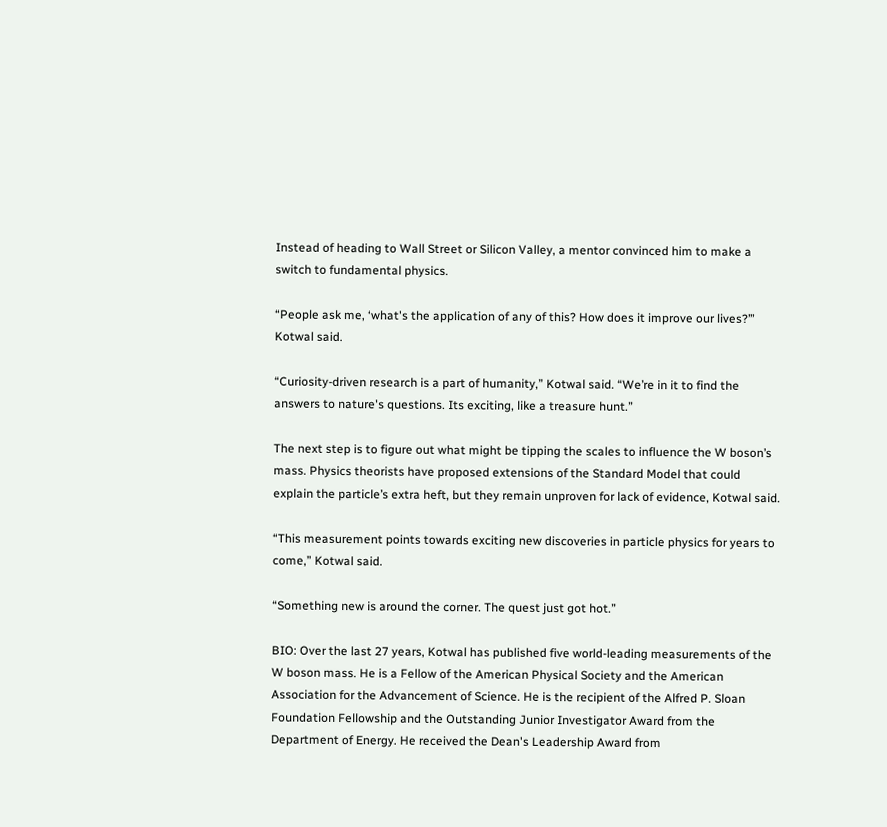Instead of heading to Wall Street or Silicon Valley, a mentor convinced him to make a switch to fundamental physics.

“People ask me, ‘what's the application of any of this? How does it improve our lives?’” Kotwal said.

“Curiosity-driven research is a part of humanity,” Kotwal said. “We’re in it to find the answers to nature's questions. Its exciting, like a treasure hunt.”

The next step is to figure out what might be tipping the scales to influence the W boson’s mass. Physics theorists have proposed extensions of the Standard Model that could explain the particle’s extra heft, but they remain unproven for lack of evidence, Kotwal said.

“This measurement points towards exciting new discoveries in particle physics for years to come,” Kotwal said.

“Something new is around the corner. The quest just got hot.”

BIO: Over the last 27 years, Kotwal has published five world-leading measurements of the W boson mass. He is a Fellow of the American Physical Society and the American Association for the Advancement of Science. He is the recipient of the Alfred P. Sloan Foundation Fellowship and the Outstanding Junior Investigator Award from the Department of Energy. He received the Dean's Leadership Award from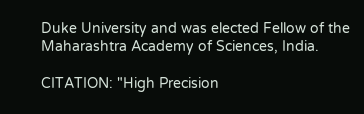Duke University and was elected Fellow of the Maharashtra Academy of Sciences, India.

CITATION: "High Precision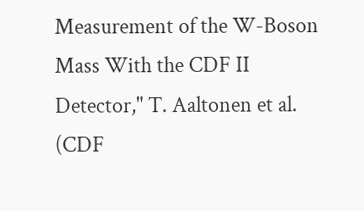Measurement of the W-Boson Mass With the CDF II Detector," T. Aaltonen et al. (CDF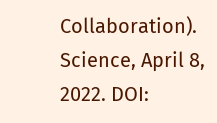Collaboration). Science, April 8, 2022. DOI: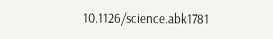10.1126/science.abk1781